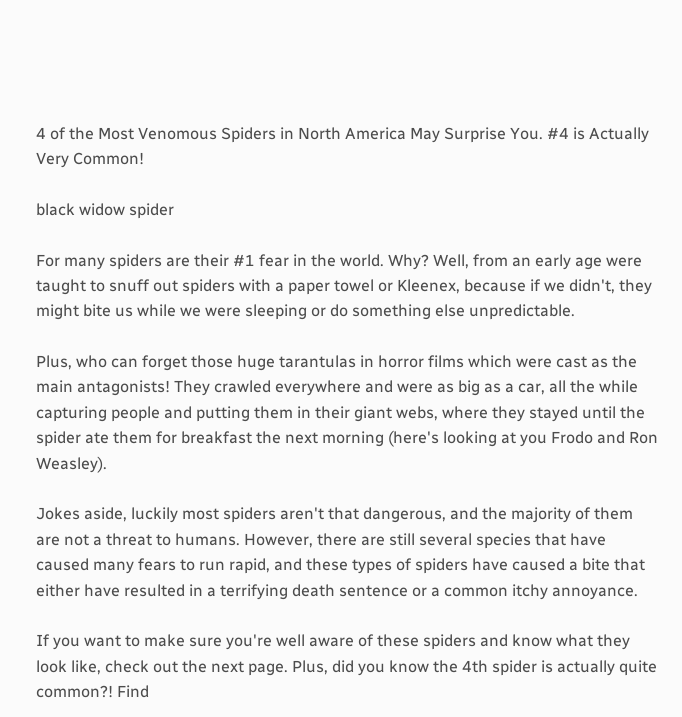4 of the Most Venomous Spiders in North America May Surprise You. #4 is Actually Very Common!

black widow spider

For many spiders are their #1 fear in the world. Why? Well, from an early age were taught to snuff out spiders with a paper towel or Kleenex, because if we didn't, they might bite us while we were sleeping or do something else unpredictable.

Plus, who can forget those huge tarantulas in horror films which were cast as the main antagonists! They crawled everywhere and were as big as a car, all the while capturing people and putting them in their giant webs, where they stayed until the spider ate them for breakfast the next morning (here's looking at you Frodo and Ron Weasley).

Jokes aside, luckily most spiders aren't that dangerous, and the majority of them are not a threat to humans. However, there are still several species that have caused many fears to run rapid, and these types of spiders have caused a bite that either have resulted in a terrifying death sentence or a common itchy annoyance.

If you want to make sure you're well aware of these spiders and know what they look like, check out the next page. Plus, did you know the 4th spider is actually quite common?! Find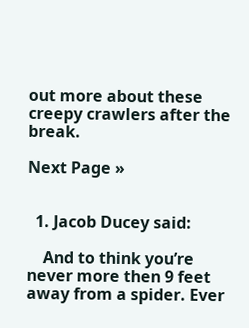out more about these creepy crawlers after the break.

Next Page »


  1. Jacob Ducey said:

    And to think you’re never more then 9 feet away from a spider. Ever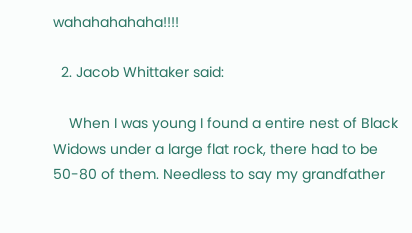wahahahahaha!!!!

  2. Jacob Whittaker said:

    When I was young I found a entire nest of Black Widows under a large flat rock, there had to be 50-80 of them. Needless to say my grandfather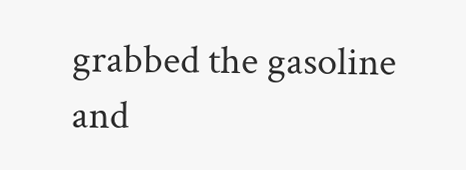grabbed the gasoline and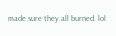made sure they all burned. lol